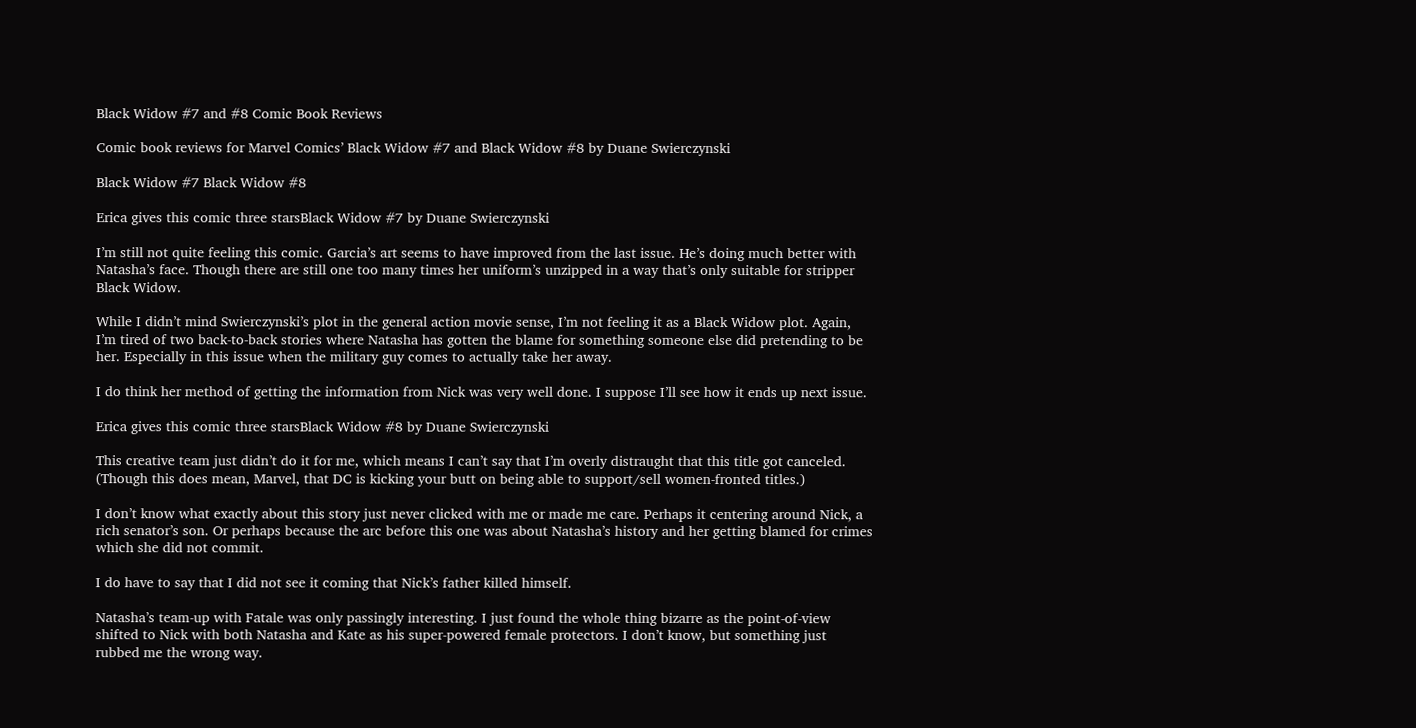Black Widow #7 and #8 Comic Book Reviews

Comic book reviews for Marvel Comics’ Black Widow #7 and Black Widow #8 by Duane Swierczynski

Black Widow #7 Black Widow #8

Erica gives this comic three starsBlack Widow #7 by Duane Swierczynski

I’m still not quite feeling this comic. Garcia’s art seems to have improved from the last issue. He’s doing much better with Natasha’s face. Though there are still one too many times her uniform’s unzipped in a way that’s only suitable for stripper Black Widow.

While I didn’t mind Swierczynski’s plot in the general action movie sense, I’m not feeling it as a Black Widow plot. Again, I’m tired of two back-to-back stories where Natasha has gotten the blame for something someone else did pretending to be her. Especially in this issue when the military guy comes to actually take her away.

I do think her method of getting the information from Nick was very well done. I suppose I’ll see how it ends up next issue.

Erica gives this comic three starsBlack Widow #8 by Duane Swierczynski

This creative team just didn’t do it for me, which means I can’t say that I’m overly distraught that this title got canceled. (Though this does mean, Marvel, that DC is kicking your butt on being able to support/sell women-fronted titles.)

I don’t know what exactly about this story just never clicked with me or made me care. Perhaps it centering around Nick, a rich senator’s son. Or perhaps because the arc before this one was about Natasha’s history and her getting blamed for crimes which she did not commit.

I do have to say that I did not see it coming that Nick’s father killed himself.

Natasha’s team-up with Fatale was only passingly interesting. I just found the whole thing bizarre as the point-of-view shifted to Nick with both Natasha and Kate as his super-powered female protectors. I don’t know, but something just rubbed me the wrong way.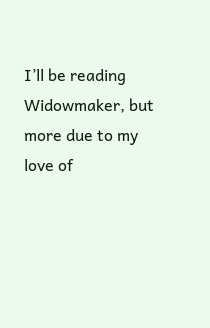I’ll be reading Widowmaker, but more due to my love of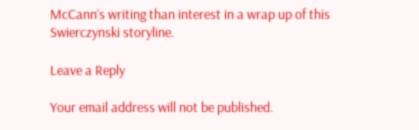McCann’s writing than interest in a wrap up of this Swierczynski storyline.

Leave a Reply

Your email address will not be published.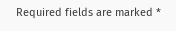Required fields are marked *